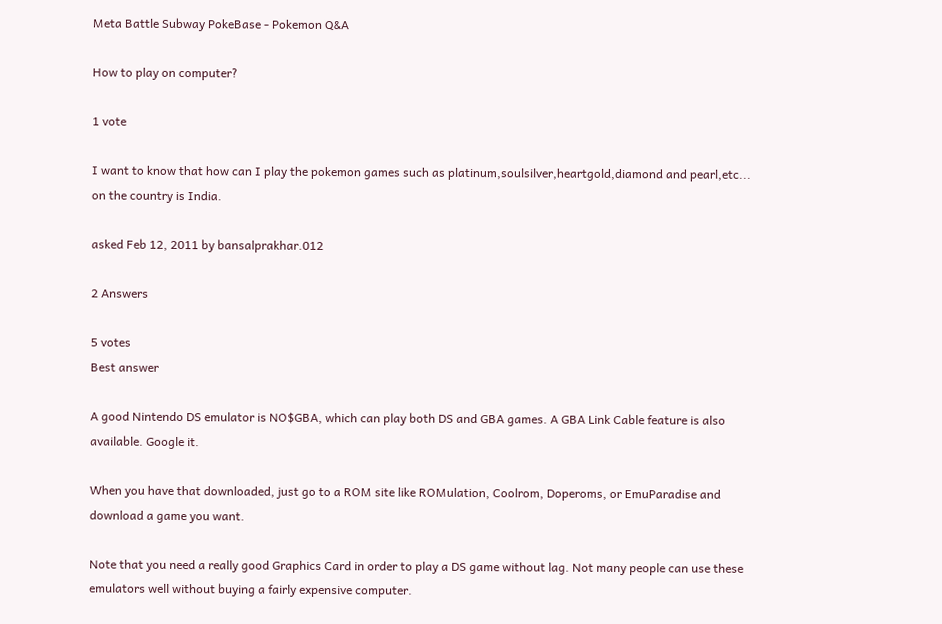Meta Battle Subway PokeBase - Pokemon Q&A

How to play on computer?

1 vote

I want to know that how can I play the pokemon games such as platinum,soulsilver,heartgold,diamond and pearl,etc...
on the country is India.

asked Feb 12, 2011 by bansalprakhar.012

2 Answers

5 votes
Best answer

A good Nintendo DS emulator is NO$GBA, which can play both DS and GBA games. A GBA Link Cable feature is also available. Google it.

When you have that downloaded, just go to a ROM site like ROMulation, Coolrom, Doperoms, or EmuParadise and download a game you want.

Note that you need a really good Graphics Card in order to play a DS game without lag. Not many people can use these emulators well without buying a fairly expensive computer.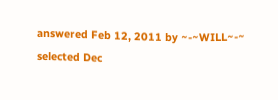answered Feb 12, 2011 by ~-~WILL~-~
selected Dec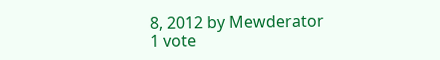8, 2012 by Mewderator
1 vote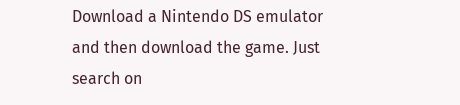Download a Nintendo DS emulator and then download the game. Just search on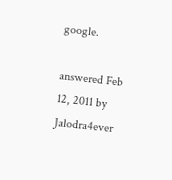google.

answered Feb 12, 2011 by Jalodra4ever